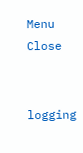Menu Close


logging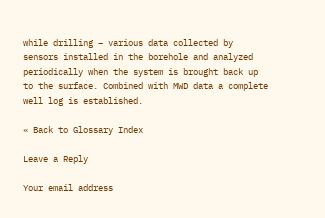while drilling – various data collected by sensors installed in the borehole and analyzed periodically when the system is brought back up to the surface. Combined with MWD data a complete well log is established.

« Back to Glossary Index

Leave a Reply

Your email address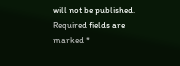will not be published. Required fields are marked *